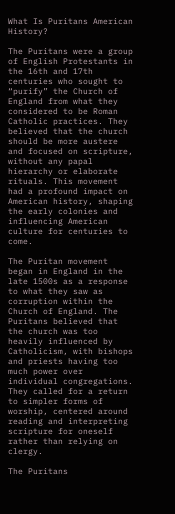What Is Puritans American History?

The Puritans were a group of English Protestants in the 16th and 17th centuries who sought to “purify” the Church of England from what they considered to be Roman Catholic practices. They believed that the church should be more austere and focused on scripture, without any papal hierarchy or elaborate rituals. This movement had a profound impact on American history, shaping the early colonies and influencing American culture for centuries to come.

The Puritan movement began in England in the late 1500s as a response to what they saw as corruption within the Church of England. The Puritans believed that the church was too heavily influenced by Catholicism, with bishops and priests having too much power over individual congregations. They called for a return to simpler forms of worship, centered around reading and interpreting scripture for oneself rather than relying on clergy.

The Puritans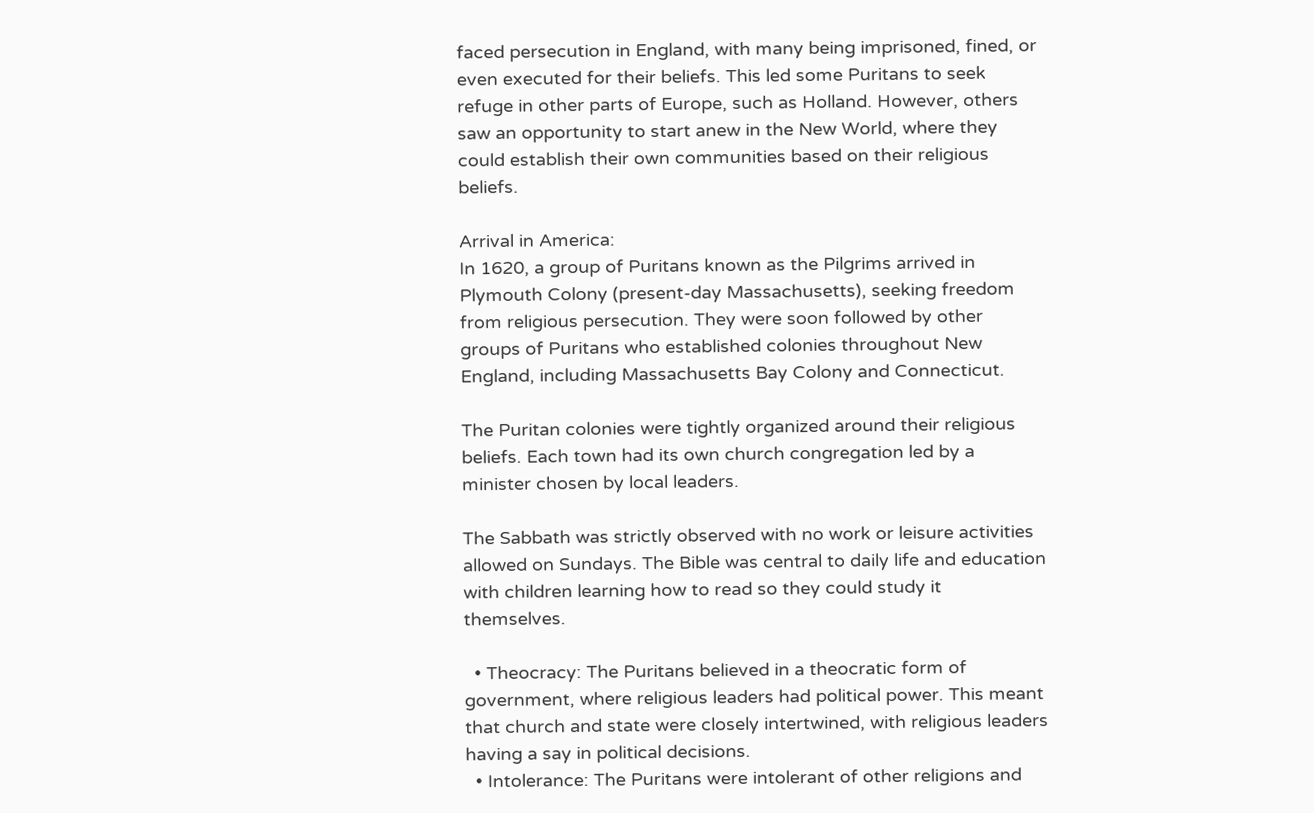faced persecution in England, with many being imprisoned, fined, or even executed for their beliefs. This led some Puritans to seek refuge in other parts of Europe, such as Holland. However, others saw an opportunity to start anew in the New World, where they could establish their own communities based on their religious beliefs.

Arrival in America:
In 1620, a group of Puritans known as the Pilgrims arrived in Plymouth Colony (present-day Massachusetts), seeking freedom from religious persecution. They were soon followed by other groups of Puritans who established colonies throughout New England, including Massachusetts Bay Colony and Connecticut.

The Puritan colonies were tightly organized around their religious beliefs. Each town had its own church congregation led by a minister chosen by local leaders.

The Sabbath was strictly observed with no work or leisure activities allowed on Sundays. The Bible was central to daily life and education with children learning how to read so they could study it themselves.

  • Theocracy: The Puritans believed in a theocratic form of government, where religious leaders had political power. This meant that church and state were closely intertwined, with religious leaders having a say in political decisions.
  • Intolerance: The Puritans were intolerant of other religions and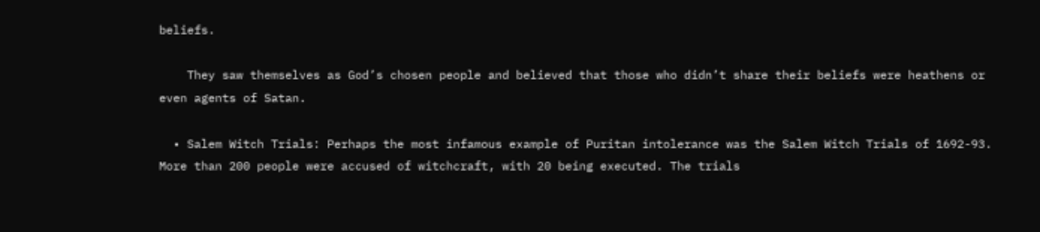beliefs.

    They saw themselves as God’s chosen people and believed that those who didn’t share their beliefs were heathens or even agents of Satan.

  • Salem Witch Trials: Perhaps the most infamous example of Puritan intolerance was the Salem Witch Trials of 1692-93. More than 200 people were accused of witchcraft, with 20 being executed. The trials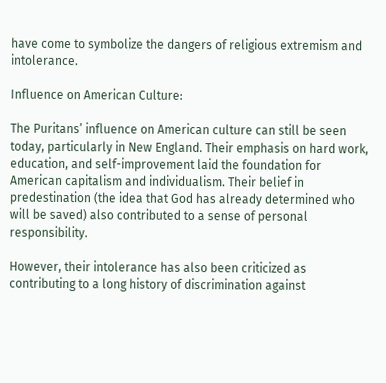have come to symbolize the dangers of religious extremism and intolerance.

Influence on American Culture:

The Puritans’ influence on American culture can still be seen today, particularly in New England. Their emphasis on hard work, education, and self-improvement laid the foundation for American capitalism and individualism. Their belief in predestination (the idea that God has already determined who will be saved) also contributed to a sense of personal responsibility.

However, their intolerance has also been criticized as contributing to a long history of discrimination against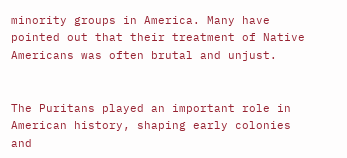minority groups in America. Many have pointed out that their treatment of Native Americans was often brutal and unjust.


The Puritans played an important role in American history, shaping early colonies and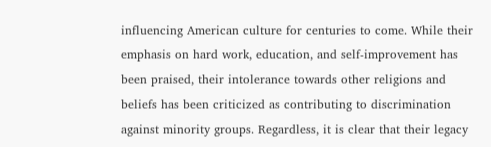influencing American culture for centuries to come. While their emphasis on hard work, education, and self-improvement has been praised, their intolerance towards other religions and beliefs has been criticized as contributing to discrimination against minority groups. Regardless, it is clear that their legacy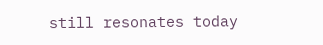still resonates today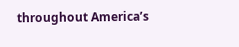throughout America’s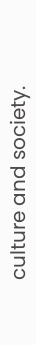culture and society.